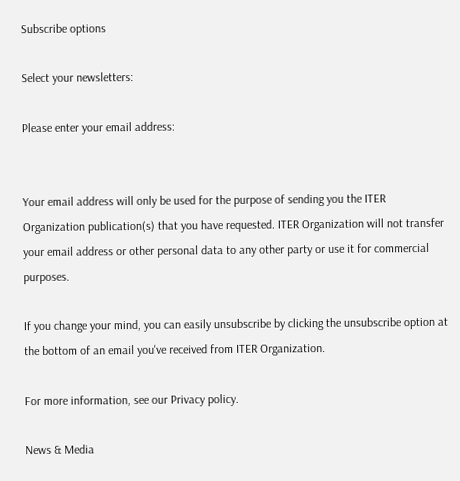Subscribe options

Select your newsletters:

Please enter your email address:


Your email address will only be used for the purpose of sending you the ITER Organization publication(s) that you have requested. ITER Organization will not transfer your email address or other personal data to any other party or use it for commercial purposes.

If you change your mind, you can easily unsubscribe by clicking the unsubscribe option at the bottom of an email you've received from ITER Organization.

For more information, see our Privacy policy.

News & Media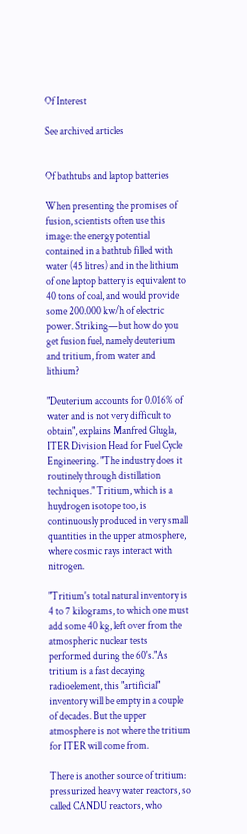Of Interest

See archived articles


Of bathtubs and laptop batteries

When presenting the promises of fusion, scientists often use this image: the energy potential contained in a bathtub filled with water (45 litres) and in the lithium of one laptop battery is equivalent to 40 tons of coal, and would provide some 200.000 kw/h of electric power. Striking—but how do you get fusion fuel, namely deuterium and tritium, from water and lithium?

"Deuterium accounts for 0.016% of water and is not very difficult to obtain", explains Manfred Glugla, ITER Division Head for Fuel Cycle Engineering. "The industry does it routinely through distillation techniques." Tritium, which is a huydrogen isotope too, is continuously produced in very small quantities in the upper atmosphere, where cosmic rays interact with nitrogen.

"Tritium's total natural inventory is 4 to 7 kilograms, to which one must add some 40 kg, left over from the atmospheric nuclear tests performed during the 60's."As tritium is a fast decaying radioelement, this "artificial" inventory will be empty in a couple of decades. But the upper atmosphere is not where the tritium for ITER will come from.

There is another source of tritium: pressurized heavy water reactors, so called CANDU reactors, who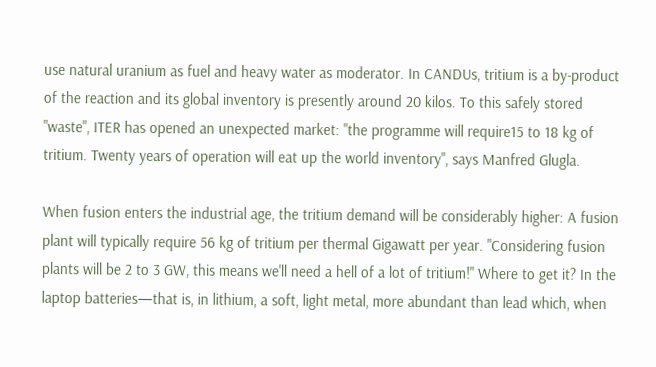use natural uranium as fuel and heavy water as moderator. In CANDUs, tritium is a by-product of the reaction and its global inventory is presently around 20 kilos. To this safely stored "waste", ITER has opened an unexpected market: "the programme will require15 to 18 kg of tritium. Twenty years of operation will eat up the world inventory", says Manfred Glugla.

When fusion enters the industrial age, the tritium demand will be considerably higher: A fusion plant will typically require 56 kg of tritium per thermal Gigawatt per year. "Considering fusion plants will be 2 to 3 GW, this means we'll need a hell of a lot of tritium!" Where to get it? In the laptop batteries—that is, in lithium, a soft, light metal, more abundant than lead which, when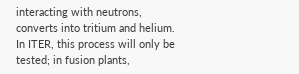interacting with neutrons, converts into tritium and helium. In ITER, this process will only be tested; in fusion plants,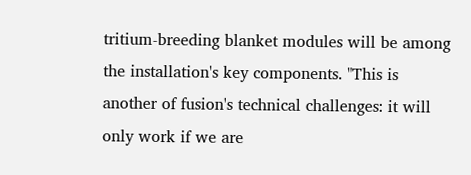tritium-breeding blanket modules will be among the installation's key components. "This is another of fusion's technical challenges: it will only work if we are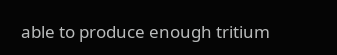able to produce enough tritium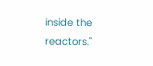inside the reactors."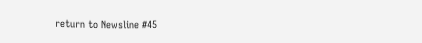return to Newsline #45